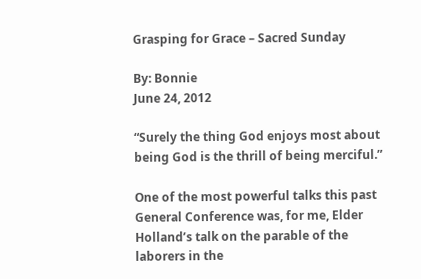Grasping for Grace – Sacred Sunday

By: Bonnie
June 24, 2012

“Surely the thing God enjoys most about being God is the thrill of being merciful.”

One of the most powerful talks this past General Conference was, for me, Elder Holland’s talk on the parable of the laborers in the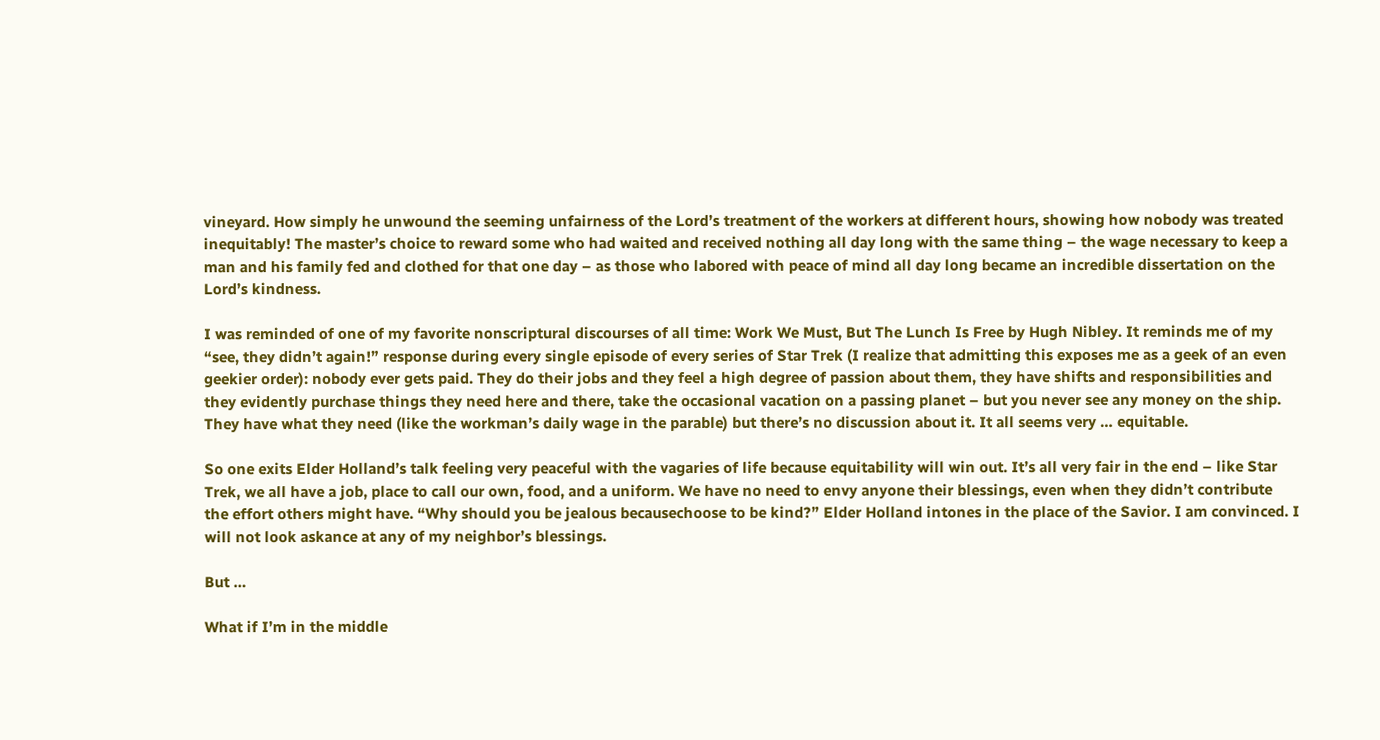vineyard. How simply he unwound the seeming unfairness of the Lord’s treatment of the workers at different hours, showing how nobody was treated inequitably! The master’s choice to reward some who had waited and received nothing all day long with the same thing – the wage necessary to keep a man and his family fed and clothed for that one day – as those who labored with peace of mind all day long became an incredible dissertation on the Lord’s kindness.

I was reminded of one of my favorite nonscriptural discourses of all time: Work We Must, But The Lunch Is Free by Hugh Nibley. It reminds me of my “see, they didn’t again!” response during every single episode of every series of Star Trek (I realize that admitting this exposes me as a geek of an even geekier order): nobody ever gets paid. They do their jobs and they feel a high degree of passion about them, they have shifts and responsibilities and they evidently purchase things they need here and there, take the occasional vacation on a passing planet – but you never see any money on the ship. They have what they need (like the workman’s daily wage in the parable) but there’s no discussion about it. It all seems very … equitable.

So one exits Elder Holland’s talk feeling very peaceful with the vagaries of life because equitability will win out. It’s all very fair in the end – like Star Trek, we all have a job, place to call our own, food, and a uniform. We have no need to envy anyone their blessings, even when they didn’t contribute the effort others might have. “Why should you be jealous becausechoose to be kind?” Elder Holland intones in the place of the Savior. I am convinced. I will not look askance at any of my neighbor’s blessings.

But …

What if I’m in the middle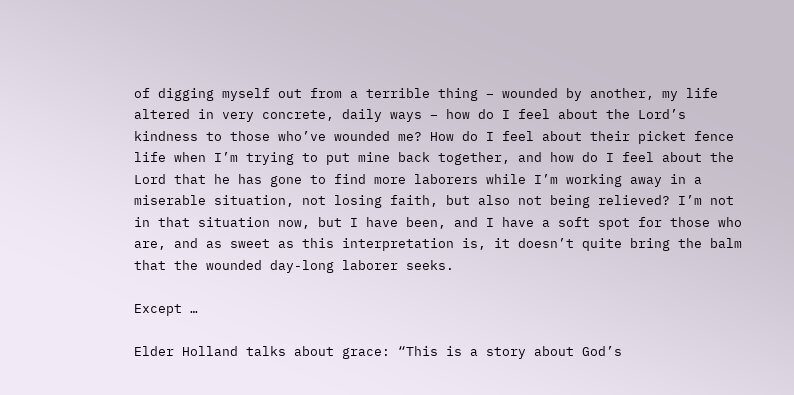of digging myself out from a terrible thing – wounded by another, my life altered in very concrete, daily ways – how do I feel about the Lord’s kindness to those who’ve wounded me? How do I feel about their picket fence life when I’m trying to put mine back together, and how do I feel about the Lord that he has gone to find more laborers while I’m working away in a miserable situation, not losing faith, but also not being relieved? I’m not in that situation now, but I have been, and I have a soft spot for those who are, and as sweet as this interpretation is, it doesn’t quite bring the balm that the wounded day-long laborer seeks.

Except …

Elder Holland talks about grace: “This is a story about God’s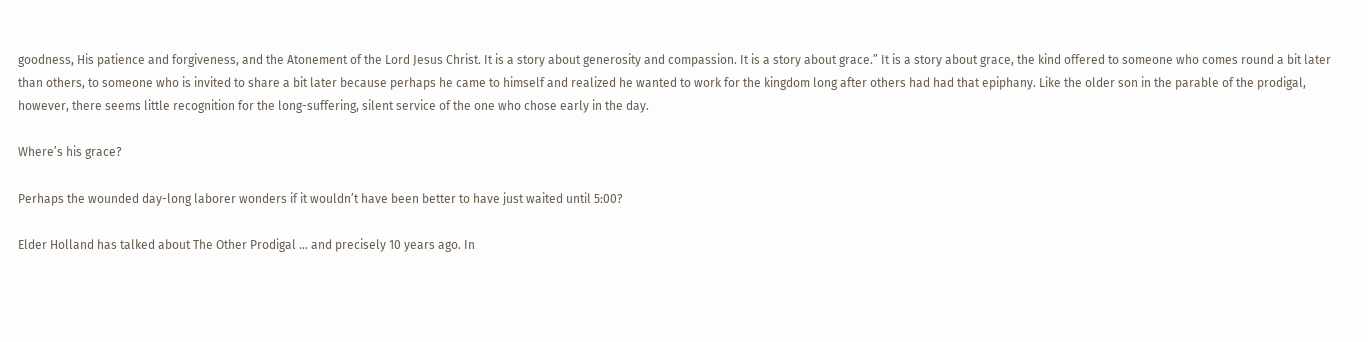goodness, His patience and forgiveness, and the Atonement of the Lord Jesus Christ. It is a story about generosity and compassion. It is a story about grace.” It is a story about grace, the kind offered to someone who comes round a bit later than others, to someone who is invited to share a bit later because perhaps he came to himself and realized he wanted to work for the kingdom long after others had had that epiphany. Like the older son in the parable of the prodigal, however, there seems little recognition for the long-suffering, silent service of the one who chose early in the day.

Where’s his grace?

Perhaps the wounded day-long laborer wonders if it wouldn’t have been better to have just waited until 5:00?

Elder Holland has talked about The Other Prodigal … and precisely 10 years ago. In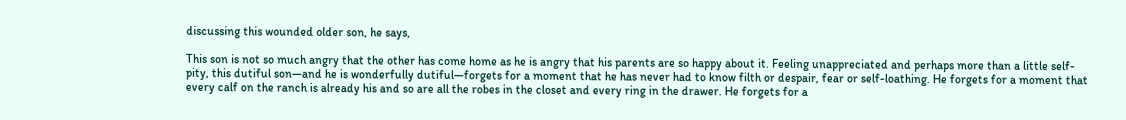discussing this wounded older son, he says,

This son is not so much angry that the other has come home as he is angry that his parents are so happy about it. Feeling unappreciated and perhaps more than a little self-pity, this dutiful son—and he is wonderfully dutiful—forgets for a moment that he has never had to know filth or despair, fear or self-loathing. He forgets for a moment that every calf on the ranch is already his and so are all the robes in the closet and every ring in the drawer. He forgets for a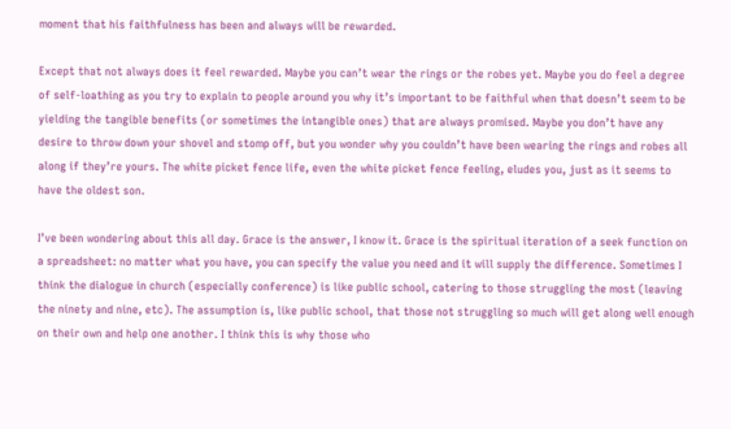moment that his faithfulness has been and always will be rewarded.

Except that not always does it feel rewarded. Maybe you can’t wear the rings or the robes yet. Maybe you do feel a degree of self-loathing as you try to explain to people around you why it’s important to be faithful when that doesn’t seem to be yielding the tangible benefits (or sometimes the intangible ones) that are always promised. Maybe you don’t have any desire to throw down your shovel and stomp off, but you wonder why you couldn’t have been wearing the rings and robes all along if they’re yours. The white picket fence life, even the white picket fence feeling, eludes you, just as it seems to have the oldest son.

I’ve been wondering about this all day. Grace is the answer, I know it. Grace is the spiritual iteration of a seek function on a spreadsheet: no matter what you have, you can specify the value you need and it will supply the difference. Sometimes I think the dialogue in church (especially conference) is like public school, catering to those struggling the most (leaving the ninety and nine, etc). The assumption is, like public school, that those not struggling so much will get along well enough on their own and help one another. I think this is why those who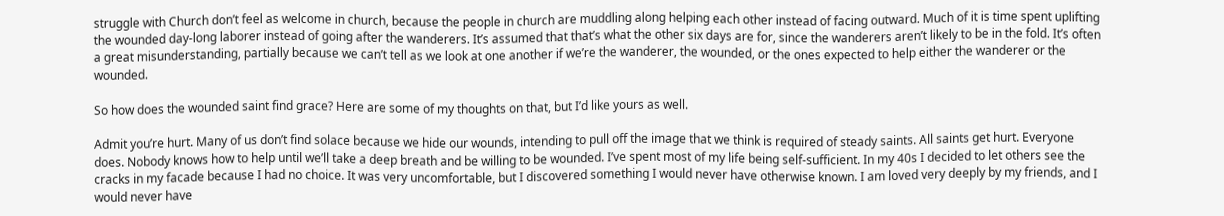struggle with Church don’t feel as welcome in church, because the people in church are muddling along helping each other instead of facing outward. Much of it is time spent uplifting the wounded day-long laborer instead of going after the wanderers. It’s assumed that that’s what the other six days are for, since the wanderers aren’t likely to be in the fold. It’s often a great misunderstanding, partially because we can’t tell as we look at one another if we’re the wanderer, the wounded, or the ones expected to help either the wanderer or the wounded.

So how does the wounded saint find grace? Here are some of my thoughts on that, but I’d like yours as well.

Admit you’re hurt. Many of us don’t find solace because we hide our wounds, intending to pull off the image that we think is required of steady saints. All saints get hurt. Everyone does. Nobody knows how to help until we’ll take a deep breath and be willing to be wounded. I’ve spent most of my life being self-sufficient. In my 40s I decided to let others see the cracks in my facade because I had no choice. It was very uncomfortable, but I discovered something I would never have otherwise known. I am loved very deeply by my friends, and I would never have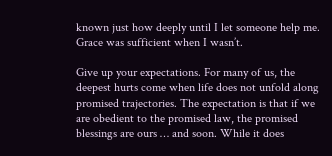known just how deeply until I let someone help me. Grace was sufficient when I wasn’t.

Give up your expectations. For many of us, the deepest hurts come when life does not unfold along promised trajectories. The expectation is that if we are obedient to the promised law, the promised blessings are ours … and soon. While it does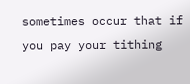sometimes occur that if you pay your tithing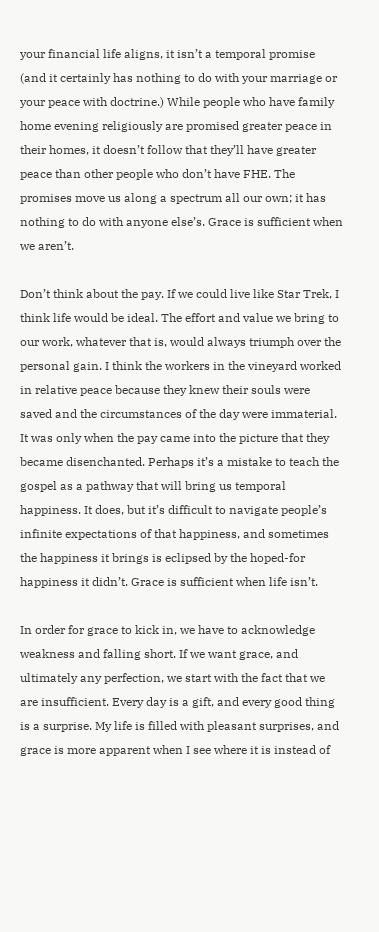your financial life aligns, it isn’t a temporal promise (and it certainly has nothing to do with your marriage or your peace with doctrine.) While people who have family home evening religiously are promised greater peace in their homes, it doesn’t follow that they’ll have greater peace than other people who don’t have FHE. The promises move us along a spectrum all our own; it has nothing to do with anyone else’s. Grace is sufficient when we aren’t.

Don’t think about the pay. If we could live like Star Trek, I think life would be ideal. The effort and value we bring to our work, whatever that is, would always triumph over the personal gain. I think the workers in the vineyard worked in relative peace because they knew their souls were saved and the circumstances of the day were immaterial. It was only when the pay came into the picture that they became disenchanted. Perhaps it’s a mistake to teach the gospel as a pathway that will bring us temporal happiness. It does, but it’s difficult to navigate people’s infinite expectations of that happiness, and sometimes the happiness it brings is eclipsed by the hoped-for happiness it didn’t. Grace is sufficient when life isn’t.

In order for grace to kick in, we have to acknowledge weakness and falling short. If we want grace, and ultimately any perfection, we start with the fact that we are insufficient. Every day is a gift, and every good thing is a surprise. My life is filled with pleasant surprises, and grace is more apparent when I see where it is instead of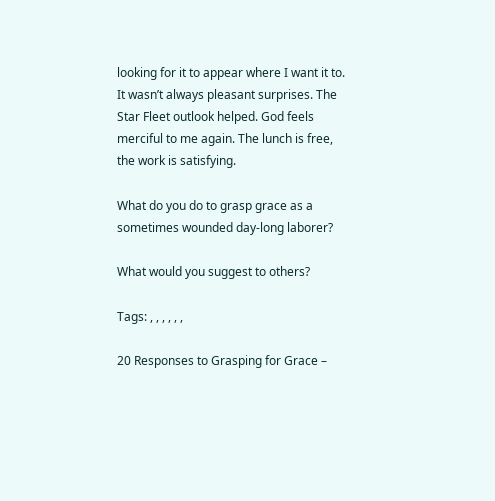looking for it to appear where I want it to. It wasn’t always pleasant surprises. The Star Fleet outlook helped. God feels merciful to me again. The lunch is free, the work is satisfying.

What do you do to grasp grace as a sometimes wounded day-long laborer?

What would you suggest to others?

Tags: , , , , , ,

20 Responses to Grasping for Grace –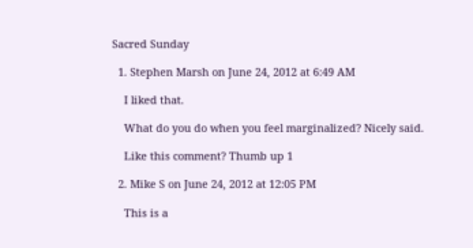Sacred Sunday

  1. Stephen Marsh on June 24, 2012 at 6:49 AM

    I liked that.

    What do you do when you feel marginalized? Nicely said.

    Like this comment? Thumb up 1

  2. Mike S on June 24, 2012 at 12:05 PM

    This is a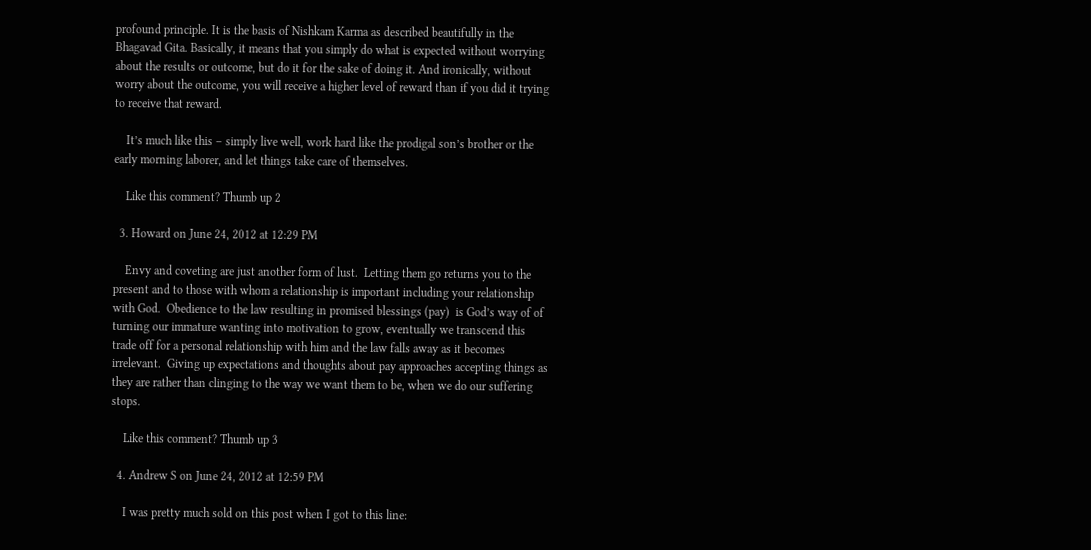profound principle. It is the basis of Nishkam Karma as described beautifully in the Bhagavad Gita. Basically, it means that you simply do what is expected without worrying about the results or outcome, but do it for the sake of doing it. And ironically, without worry about the outcome, you will receive a higher level of reward than if you did it trying to receive that reward.

    It’s much like this – simply live well, work hard like the prodigal son’s brother or the early morning laborer, and let things take care of themselves.

    Like this comment? Thumb up 2

  3. Howard on June 24, 2012 at 12:29 PM

    Envy and coveting are just another form of lust.  Letting them go returns you to the present and to those with whom a relationship is important including your relationship with God.  Obedience to the law resulting in promised blessings (pay)  is God’s way of of turning our immature wanting into motivation to grow, eventually we transcend this trade off for a personal relationship with him and the law falls away as it becomes irrelevant.  Giving up expectations and thoughts about pay approaches accepting things as they are rather than clinging to the way we want them to be, when we do our suffering stops.

    Like this comment? Thumb up 3

  4. Andrew S on June 24, 2012 at 12:59 PM

    I was pretty much sold on this post when I got to this line: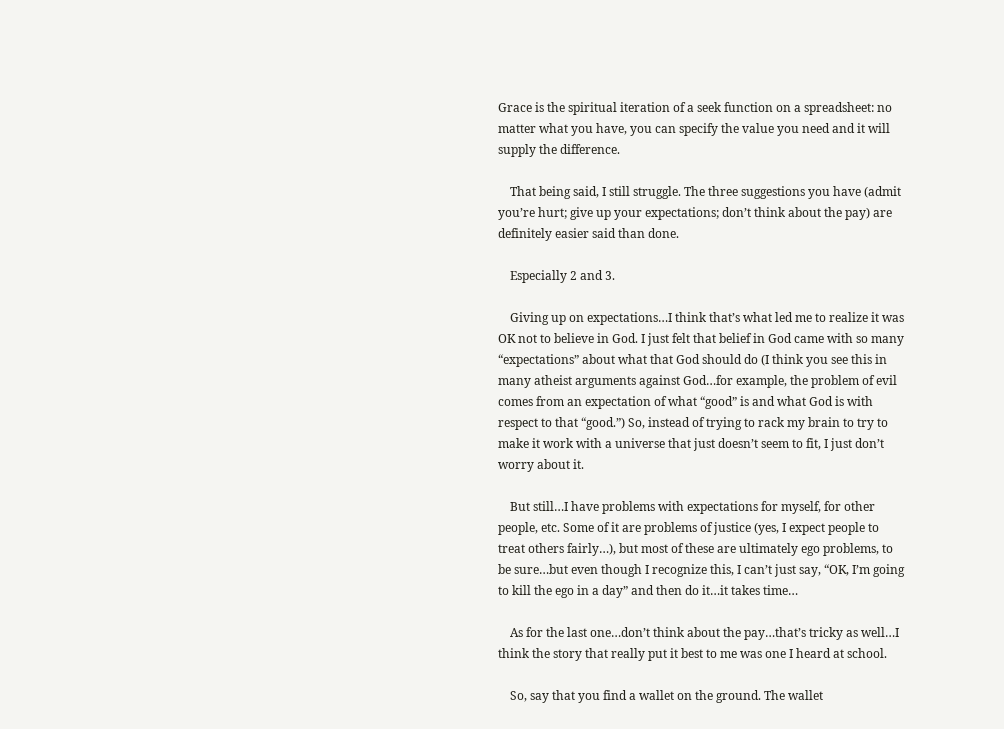Grace is the spiritual iteration of a seek function on a spreadsheet: no matter what you have, you can specify the value you need and it will supply the difference.

    That being said, I still struggle. The three suggestions you have (admit you’re hurt; give up your expectations; don’t think about the pay) are definitely easier said than done.

    Especially 2 and 3.

    Giving up on expectations…I think that’s what led me to realize it was OK not to believe in God. I just felt that belief in God came with so many “expectations” about what that God should do (I think you see this in many atheist arguments against God…for example, the problem of evil comes from an expectation of what “good” is and what God is with respect to that “good.”) So, instead of trying to rack my brain to try to make it work with a universe that just doesn’t seem to fit, I just don’t worry about it.

    But still…I have problems with expectations for myself, for other people, etc. Some of it are problems of justice (yes, I expect people to treat others fairly…), but most of these are ultimately ego problems, to be sure…but even though I recognize this, I can’t just say, “OK, I’m going to kill the ego in a day” and then do it…it takes time…

    As for the last one…don’t think about the pay…that’s tricky as well…I think the story that really put it best to me was one I heard at school.

    So, say that you find a wallet on the ground. The wallet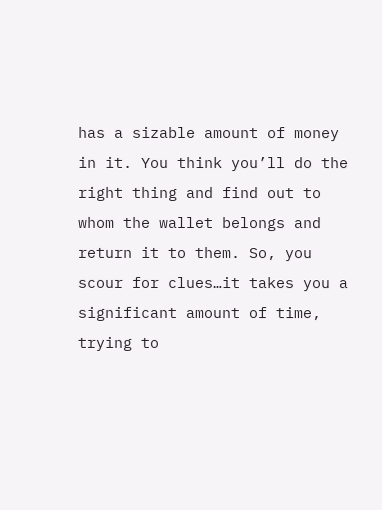has a sizable amount of money in it. You think you’ll do the right thing and find out to whom the wallet belongs and return it to them. So, you scour for clues…it takes you a significant amount of time, trying to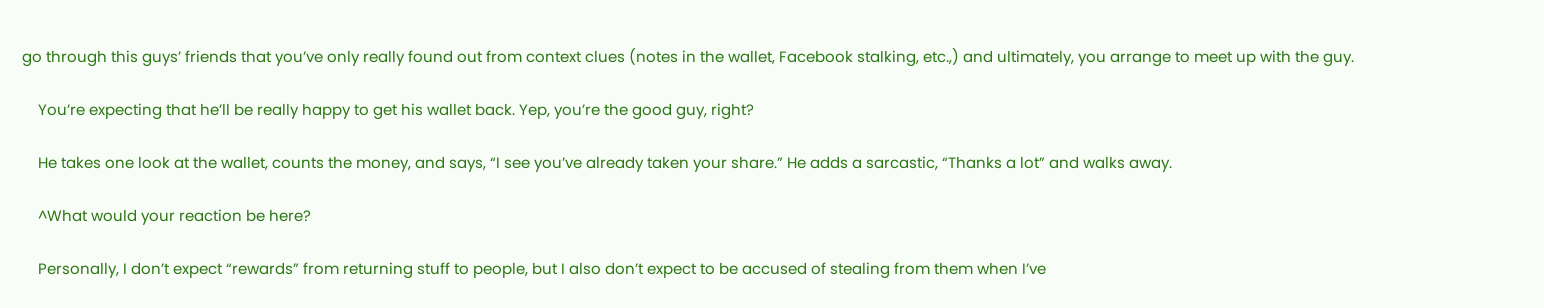go through this guys’ friends that you’ve only really found out from context clues (notes in the wallet, Facebook stalking, etc.,) and ultimately, you arrange to meet up with the guy.

    You’re expecting that he’ll be really happy to get his wallet back. Yep, you’re the good guy, right?

    He takes one look at the wallet, counts the money, and says, “I see you’ve already taken your share.” He adds a sarcastic, “Thanks a lot” and walks away.

    ^What would your reaction be here?

    Personally, I don’t expect “rewards” from returning stuff to people, but I also don’t expect to be accused of stealing from them when I’ve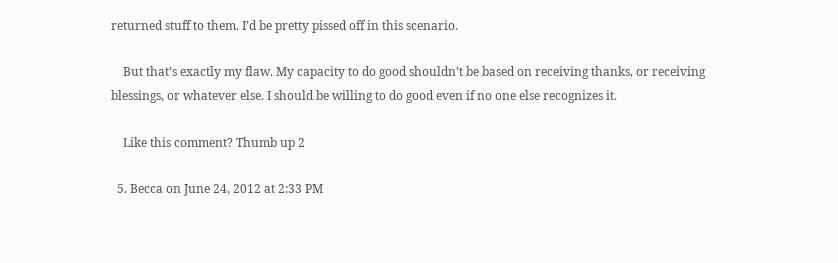returned stuff to them. I’d be pretty pissed off in this scenario.

    But that’s exactly my flaw. My capacity to do good shouldn’t be based on receiving thanks, or receiving blessings, or whatever else. I should be willing to do good even if no one else recognizes it.

    Like this comment? Thumb up 2

  5. Becca on June 24, 2012 at 2:33 PM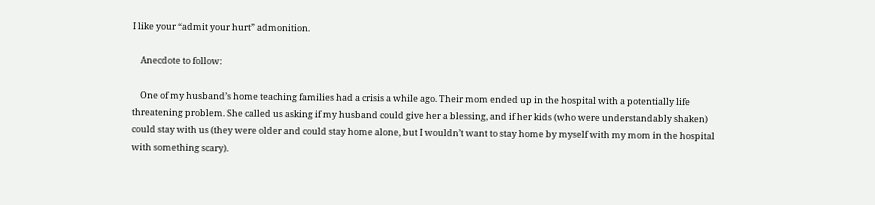I like your “admit your hurt” admonition.

    Anecdote to follow:

    One of my husband’s home teaching families had a crisis a while ago. Their mom ended up in the hospital with a potentially life threatening problem. She called us asking if my husband could give her a blessing, and if her kids (who were understandably shaken) could stay with us (they were older and could stay home alone, but I wouldn’t want to stay home by myself with my mom in the hospital with something scary).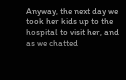Anyway, the next day we took her kids up to the hospital to visit her, and as we chatted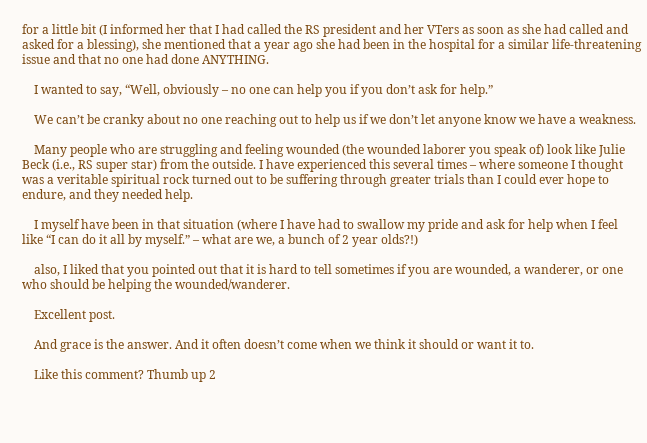for a little bit (I informed her that I had called the RS president and her VTers as soon as she had called and asked for a blessing), she mentioned that a year ago she had been in the hospital for a similar life-threatening issue and that no one had done ANYTHING.

    I wanted to say, “Well, obviously – no one can help you if you don’t ask for help.”

    We can’t be cranky about no one reaching out to help us if we don’t let anyone know we have a weakness.

    Many people who are struggling and feeling wounded (the wounded laborer you speak of) look like Julie Beck (i.e., RS super star) from the outside. I have experienced this several times – where someone I thought was a veritable spiritual rock turned out to be suffering through greater trials than I could ever hope to endure, and they needed help.

    I myself have been in that situation (where I have had to swallow my pride and ask for help when I feel like “I can do it all by myself.” – what are we, a bunch of 2 year olds?!)

    also, I liked that you pointed out that it is hard to tell sometimes if you are wounded, a wanderer, or one who should be helping the wounded/wanderer.

    Excellent post.

    And grace is the answer. And it often doesn’t come when we think it should or want it to.

    Like this comment? Thumb up 2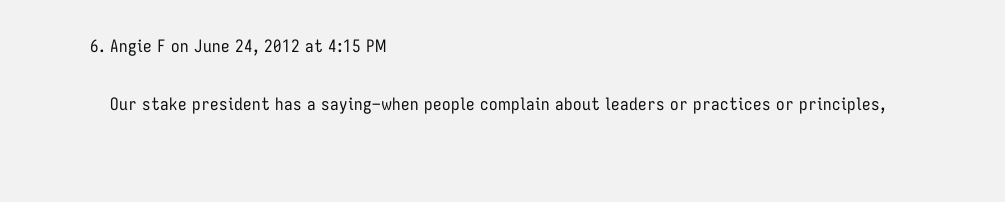6. Angie F on June 24, 2012 at 4:15 PM

    Our stake president has a saying–when people complain about leaders or practices or principles,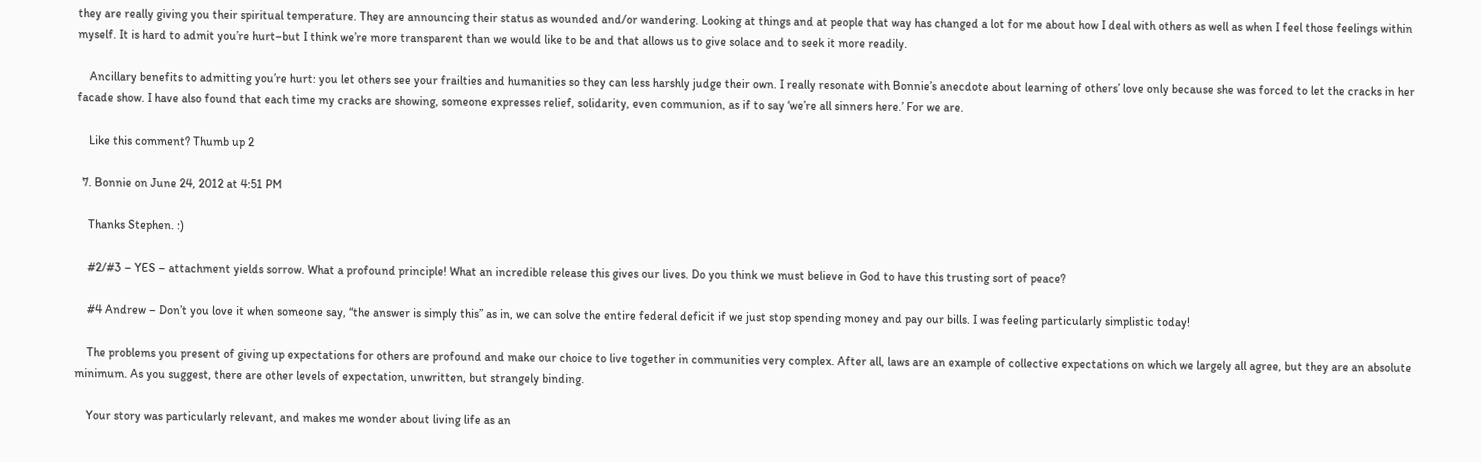they are really giving you their spiritual temperature. They are announcing their status as wounded and/or wandering. Looking at things and at people that way has changed a lot for me about how I deal with others as well as when I feel those feelings within myself. It is hard to admit you’re hurt–but I think we’re more transparent than we would like to be and that allows us to give solace and to seek it more readily.

    Ancillary benefits to admitting you’re hurt: you let others see your frailties and humanities so they can less harshly judge their own. I really resonate with Bonnie’s anecdote about learning of others’ love only because she was forced to let the cracks in her facade show. I have also found that each time my cracks are showing, someone expresses relief, solidarity, even communion, as if to say ‘we’re all sinners here.’ For we are.

    Like this comment? Thumb up 2

  7. Bonnie on June 24, 2012 at 4:51 PM

    Thanks Stephen. :)

    #2/#3 – YES – attachment yields sorrow. What a profound principle! What an incredible release this gives our lives. Do you think we must believe in God to have this trusting sort of peace?

    #4 Andrew – Don’t you love it when someone say, “the answer is simply this” as in, we can solve the entire federal deficit if we just stop spending money and pay our bills. I was feeling particularly simplistic today!

    The problems you present of giving up expectations for others are profound and make our choice to live together in communities very complex. After all, laws are an example of collective expectations on which we largely all agree, but they are an absolute minimum. As you suggest, there are other levels of expectation, unwritten, but strangely binding.

    Your story was particularly relevant, and makes me wonder about living life as an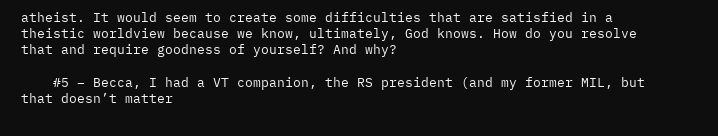atheist. It would seem to create some difficulties that are satisfied in a theistic worldview because we know, ultimately, God knows. How do you resolve that and require goodness of yourself? And why?

    #5 – Becca, I had a VT companion, the RS president (and my former MIL, but that doesn’t matter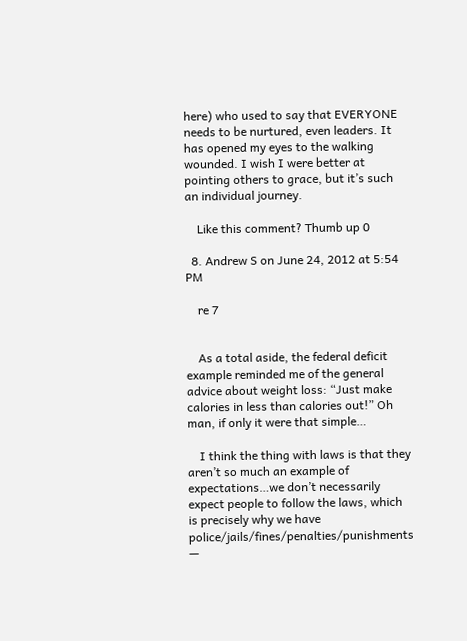here) who used to say that EVERYONE needs to be nurtured, even leaders. It has opened my eyes to the walking wounded. I wish I were better at pointing others to grace, but it’s such an individual journey.

    Like this comment? Thumb up 0

  8. Andrew S on June 24, 2012 at 5:54 PM

    re 7


    As a total aside, the federal deficit example reminded me of the general advice about weight loss: “Just make calories in less than calories out!” Oh man, if only it were that simple…

    I think the thing with laws is that they aren’t so much an example of expectations…we don’t necessarily expect people to follow the laws, which is precisely why we have police/jails/fines/penalties/punishments —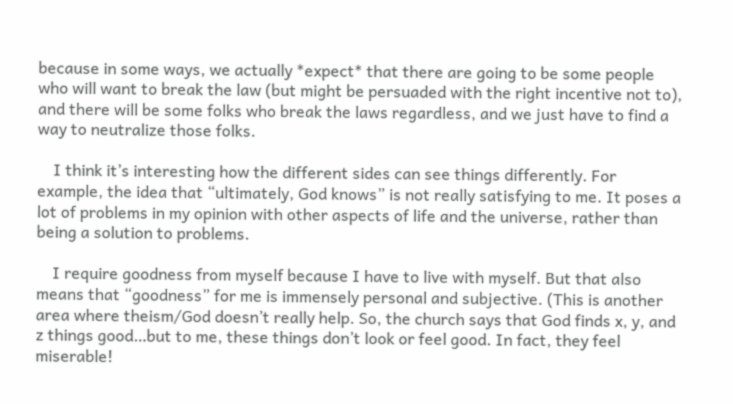because in some ways, we actually *expect* that there are going to be some people who will want to break the law (but might be persuaded with the right incentive not to), and there will be some folks who break the laws regardless, and we just have to find a way to neutralize those folks.

    I think it’s interesting how the different sides can see things differently. For example, the idea that “ultimately, God knows” is not really satisfying to me. It poses a lot of problems in my opinion with other aspects of life and the universe, rather than being a solution to problems.

    I require goodness from myself because I have to live with myself. But that also means that “goodness” for me is immensely personal and subjective. (This is another area where theism/God doesn’t really help. So, the church says that God finds x, y, and z things good…but to me, these things don’t look or feel good. In fact, they feel miserable!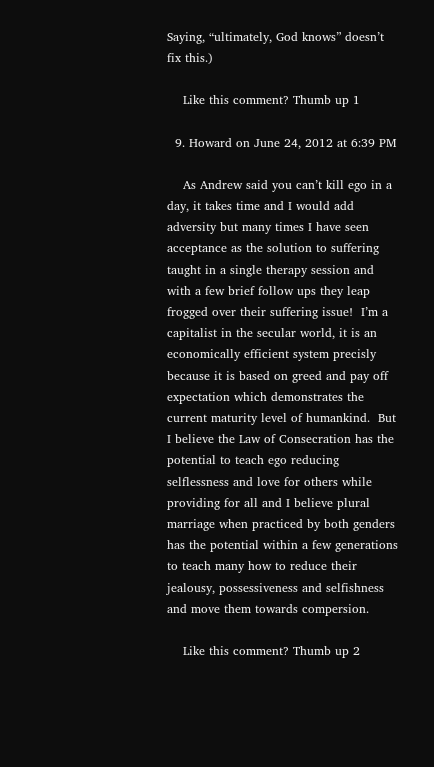Saying, “ultimately, God knows” doesn’t fix this.)

    Like this comment? Thumb up 1

  9. Howard on June 24, 2012 at 6:39 PM

    As Andrew said you can’t kill ego in a day, it takes time and I would add adversity but many times I have seen acceptance as the solution to suffering taught in a single therapy session and with a few brief follow ups they leap frogged over their suffering issue!  I’m a capitalist in the secular world, it is an economically efficient system precisly because it is based on greed and pay off expectation which demonstrates the current maturity level of humankind.  But I believe the Law of Consecration has the potential to teach ego reducing selflessness and love for others while providing for all and I believe plural marriage when practiced by both genders has the potential within a few generations to teach many how to reduce their jealousy, possessiveness and selfishness and move them towards compersion.

    Like this comment? Thumb up 2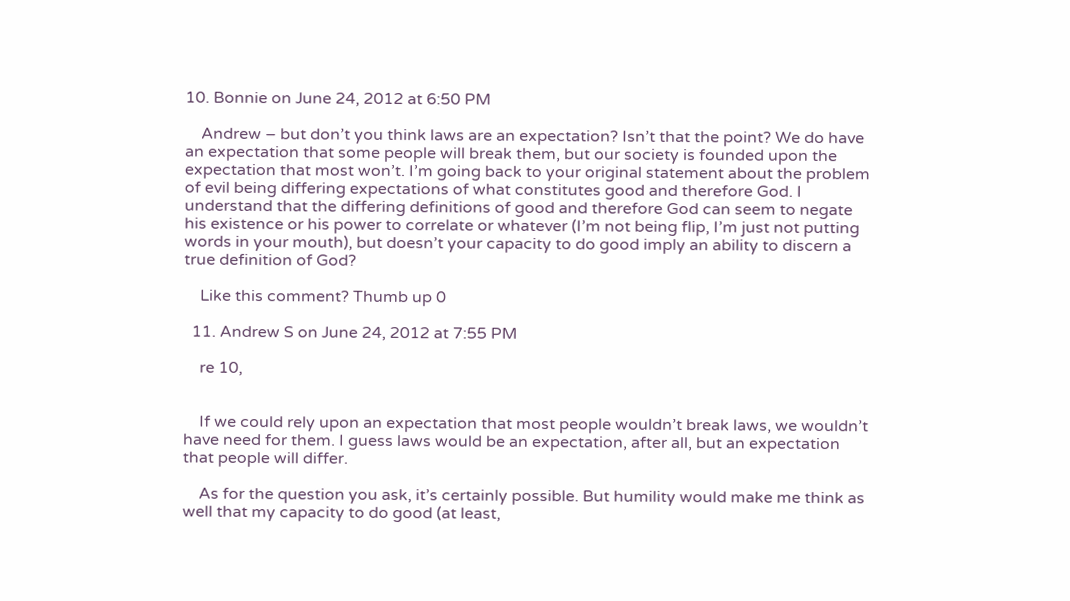10. Bonnie on June 24, 2012 at 6:50 PM

    Andrew – but don’t you think laws are an expectation? Isn’t that the point? We do have an expectation that some people will break them, but our society is founded upon the expectation that most won’t. I’m going back to your original statement about the problem of evil being differing expectations of what constitutes good and therefore God. I understand that the differing definitions of good and therefore God can seem to negate his existence or his power to correlate or whatever (I’m not being flip, I’m just not putting words in your mouth), but doesn’t your capacity to do good imply an ability to discern a true definition of God?

    Like this comment? Thumb up 0

  11. Andrew S on June 24, 2012 at 7:55 PM

    re 10,


    If we could rely upon an expectation that most people wouldn’t break laws, we wouldn’t have need for them. I guess laws would be an expectation, after all, but an expectation that people will differ.

    As for the question you ask, it’s certainly possible. But humility would make me think as well that my capacity to do good (at least,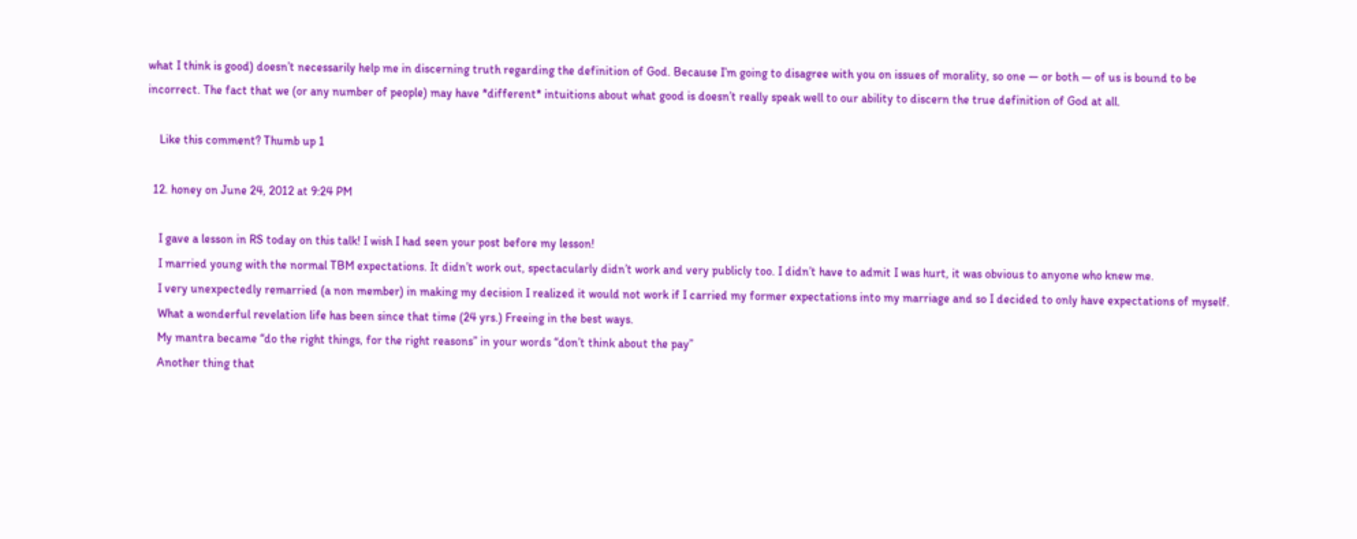what I think is good) doesn’t necessarily help me in discerning truth regarding the definition of God. Because I’m going to disagree with you on issues of morality, so one — or both — of us is bound to be incorrect. The fact that we (or any number of people) may have *different* intuitions about what good is doesn’t really speak well to our ability to discern the true definition of God at all.

    Like this comment? Thumb up 1

  12. honey on June 24, 2012 at 9:24 PM

    I gave a lesson in RS today on this talk! I wish I had seen your post before my lesson!
    I married young with the normal TBM expectations. It didn’t work out, spectacularly didn’t work and very publicly too. I didn’t have to admit I was hurt, it was obvious to anyone who knew me.
    I very unexpectedly remarried (a non member) in making my decision I realized it would not work if I carried my former expectations into my marriage and so I decided to only have expectations of myself.
    What a wonderful revelation life has been since that time (24 yrs.) Freeing in the best ways.
    My mantra became “do the right things, for the right reasons” in your words “don’t think about the pay”
    Another thing that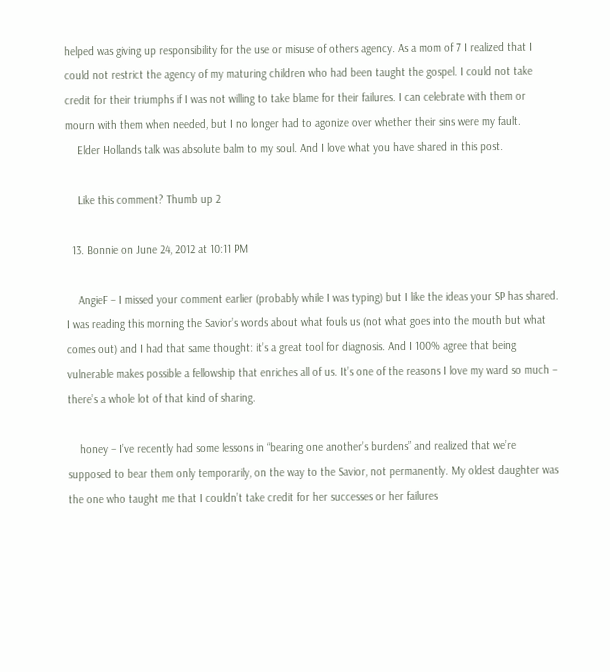helped was giving up responsibility for the use or misuse of others agency. As a mom of 7 I realized that I could not restrict the agency of my maturing children who had been taught the gospel. I could not take credit for their triumphs if I was not willing to take blame for their failures. I can celebrate with them or mourn with them when needed, but I no longer had to agonize over whether their sins were my fault.
    Elder Hollands talk was absolute balm to my soul. And I love what you have shared in this post.

    Like this comment? Thumb up 2

  13. Bonnie on June 24, 2012 at 10:11 PM

    AngieF – I missed your comment earlier (probably while I was typing) but I like the ideas your SP has shared. I was reading this morning the Savior’s words about what fouls us (not what goes into the mouth but what comes out) and I had that same thought: it’s a great tool for diagnosis. And I 100% agree that being vulnerable makes possible a fellowship that enriches all of us. It’s one of the reasons I love my ward so much – there’s a whole lot of that kind of sharing.

    honey – I’ve recently had some lessons in “bearing one another’s burdens” and realized that we’re supposed to bear them only temporarily, on the way to the Savior, not permanently. My oldest daughter was the one who taught me that I couldn’t take credit for her successes or her failures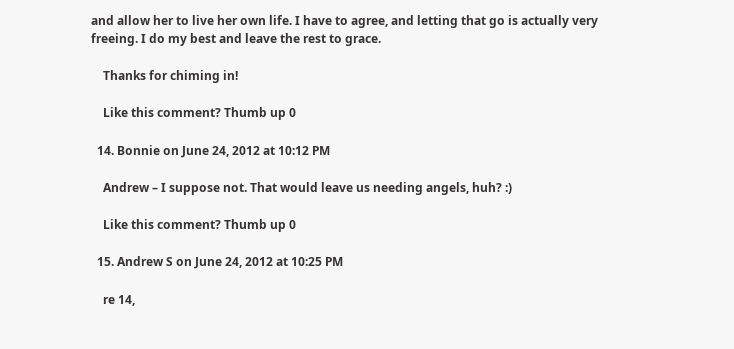and allow her to live her own life. I have to agree, and letting that go is actually very freeing. I do my best and leave the rest to grace.

    Thanks for chiming in!

    Like this comment? Thumb up 0

  14. Bonnie on June 24, 2012 at 10:12 PM

    Andrew – I suppose not. That would leave us needing angels, huh? :)

    Like this comment? Thumb up 0

  15. Andrew S on June 24, 2012 at 10:25 PM

    re 14,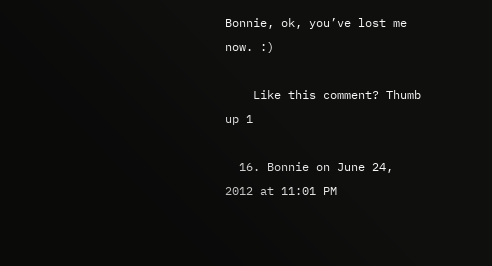Bonnie, ok, you’ve lost me now. :)

    Like this comment? Thumb up 1

  16. Bonnie on June 24, 2012 at 11:01 PM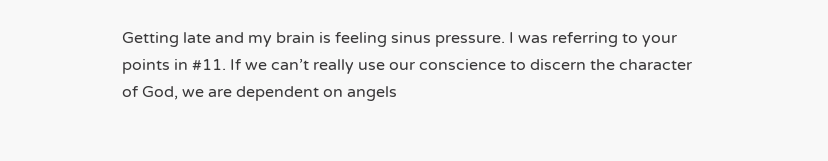Getting late and my brain is feeling sinus pressure. I was referring to your points in #11. If we can’t really use our conscience to discern the character of God, we are dependent on angels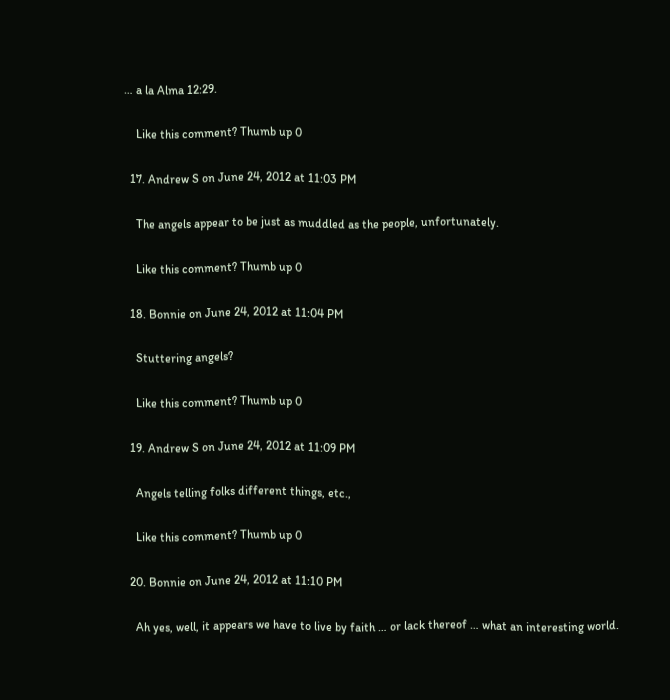… a la Alma 12:29.

    Like this comment? Thumb up 0

  17. Andrew S on June 24, 2012 at 11:03 PM

    The angels appear to be just as muddled as the people, unfortunately.

    Like this comment? Thumb up 0

  18. Bonnie on June 24, 2012 at 11:04 PM

    Stuttering angels?

    Like this comment? Thumb up 0

  19. Andrew S on June 24, 2012 at 11:09 PM

    Angels telling folks different things, etc.,

    Like this comment? Thumb up 0

  20. Bonnie on June 24, 2012 at 11:10 PM

    Ah yes, well, it appears we have to live by faith … or lack thereof … what an interesting world.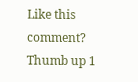Like this comment? Thumb up 1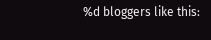%d bloggers like this: